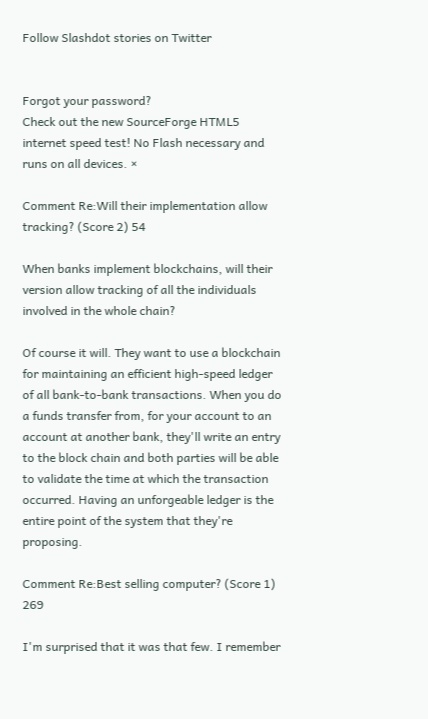Follow Slashdot stories on Twitter


Forgot your password?
Check out the new SourceForge HTML5 internet speed test! No Flash necessary and runs on all devices. ×

Comment Re:Will their implementation allow tracking? (Score 2) 54

When banks implement blockchains, will their version allow tracking of all the individuals involved in the whole chain?

Of course it will. They want to use a blockchain for maintaining an efficient high-speed ledger of all bank-to-bank transactions. When you do a funds transfer from, for your account to an account at another bank, they'll write an entry to the block chain and both parties will be able to validate the time at which the transaction occurred. Having an unforgeable ledger is the entire point of the system that they're proposing.

Comment Re:Best selling computer? (Score 1) 269

I'm surprised that it was that few. I remember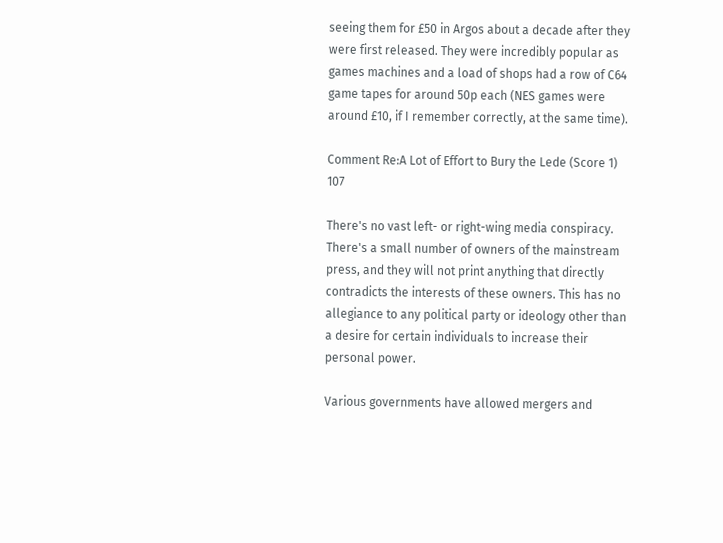seeing them for £50 in Argos about a decade after they were first released. They were incredibly popular as games machines and a load of shops had a row of C64 game tapes for around 50p each (NES games were around £10, if I remember correctly, at the same time).

Comment Re:A Lot of Effort to Bury the Lede (Score 1) 107

There's no vast left- or right-wing media conspiracy. There's a small number of owners of the mainstream press, and they will not print anything that directly contradicts the interests of these owners. This has no allegiance to any political party or ideology other than a desire for certain individuals to increase their personal power.

Various governments have allowed mergers and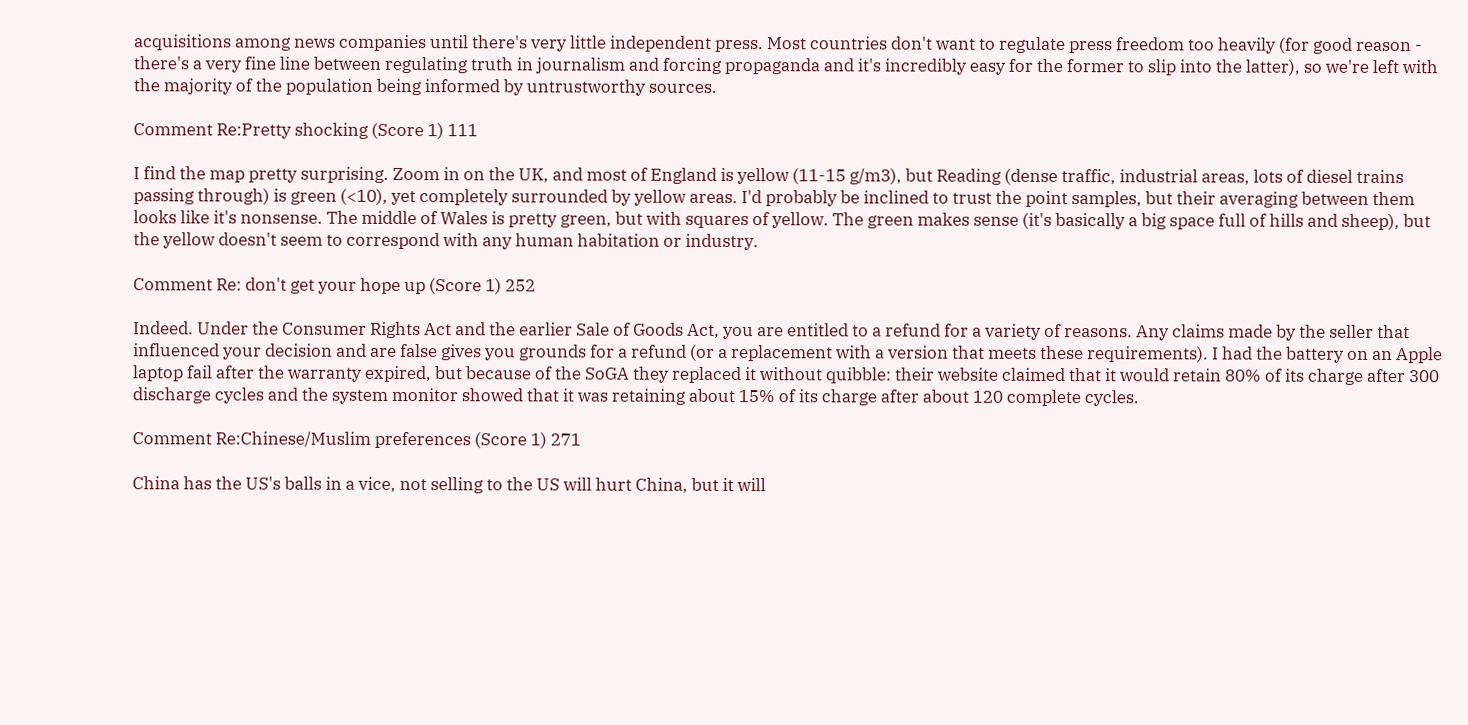acquisitions among news companies until there's very little independent press. Most countries don't want to regulate press freedom too heavily (for good reason - there's a very fine line between regulating truth in journalism and forcing propaganda and it's incredibly easy for the former to slip into the latter), so we're left with the majority of the population being informed by untrustworthy sources.

Comment Re:Pretty shocking (Score 1) 111

I find the map pretty surprising. Zoom in on the UK, and most of England is yellow (11-15 g/m3), but Reading (dense traffic, industrial areas, lots of diesel trains passing through) is green (<10), yet completely surrounded by yellow areas. I'd probably be inclined to trust the point samples, but their averaging between them looks like it's nonsense. The middle of Wales is pretty green, but with squares of yellow. The green makes sense (it's basically a big space full of hills and sheep), but the yellow doesn't seem to correspond with any human habitation or industry.

Comment Re: don't get your hope up (Score 1) 252

Indeed. Under the Consumer Rights Act and the earlier Sale of Goods Act, you are entitled to a refund for a variety of reasons. Any claims made by the seller that influenced your decision and are false gives you grounds for a refund (or a replacement with a version that meets these requirements). I had the battery on an Apple laptop fail after the warranty expired, but because of the SoGA they replaced it without quibble: their website claimed that it would retain 80% of its charge after 300 discharge cycles and the system monitor showed that it was retaining about 15% of its charge after about 120 complete cycles.

Comment Re:Chinese/Muslim preferences (Score 1) 271

China has the US's balls in a vice, not selling to the US will hurt China, but it will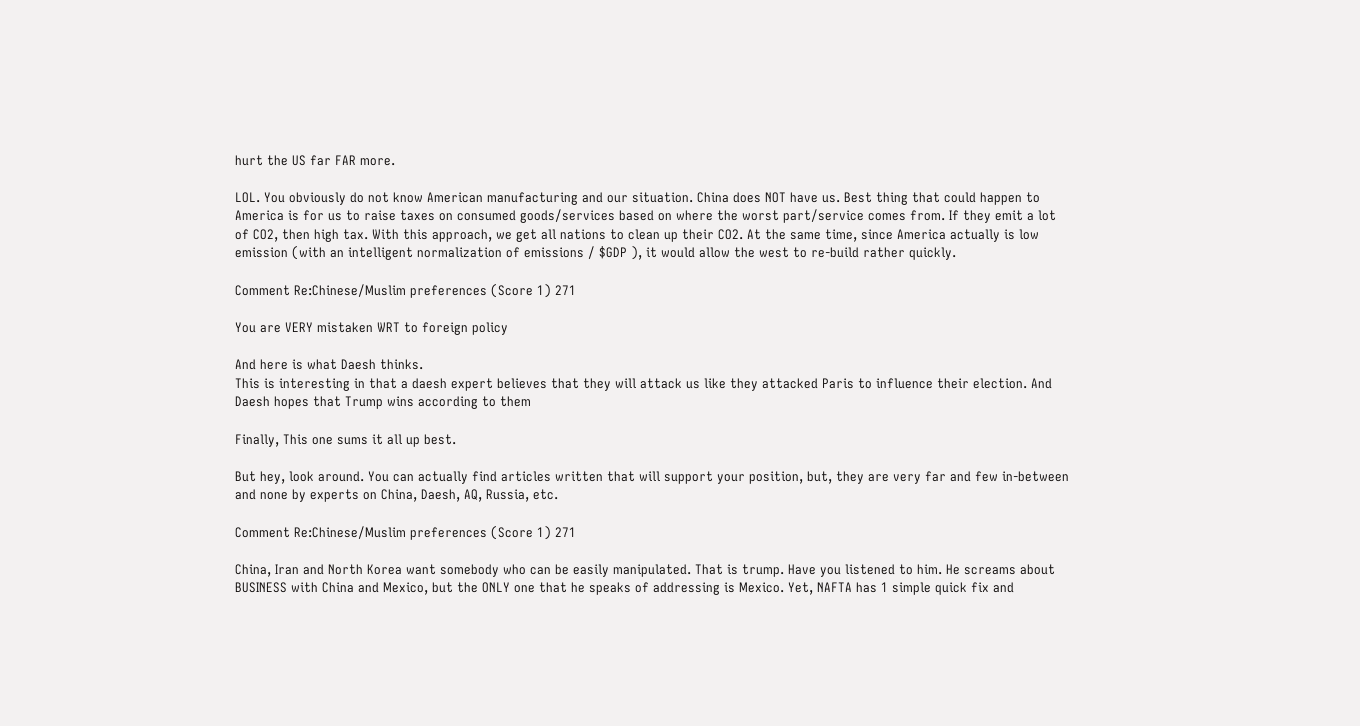hurt the US far FAR more.

LOL. You obviously do not know American manufacturing and our situation. China does NOT have us. Best thing that could happen to America is for us to raise taxes on consumed goods/services based on where the worst part/service comes from. If they emit a lot of CO2, then high tax. With this approach, we get all nations to clean up their CO2. At the same time, since America actually is low emission (with an intelligent normalization of emissions / $GDP ), it would allow the west to re-build rather quickly.

Comment Re:Chinese/Muslim preferences (Score 1) 271

You are VERY mistaken WRT to foreign policy

And here is what Daesh thinks.
This is interesting in that a daesh expert believes that they will attack us like they attacked Paris to influence their election. And Daesh hopes that Trump wins according to them

Finally, This one sums it all up best.

But hey, look around. You can actually find articles written that will support your position, but, they are very far and few in-between and none by experts on China, Daesh, AQ, Russia, etc.

Comment Re:Chinese/Muslim preferences (Score 1) 271

China, Iran and North Korea want somebody who can be easily manipulated. That is trump. Have you listened to him. He screams about BUSINESS with China and Mexico, but the ONLY one that he speaks of addressing is Mexico. Yet, NAFTA has 1 simple quick fix and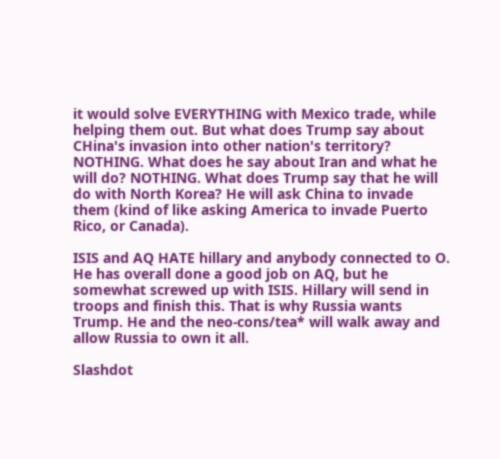it would solve EVERYTHING with Mexico trade, while helping them out. But what does Trump say about CHina's invasion into other nation's territory? NOTHING. What does he say about Iran and what he will do? NOTHING. What does Trump say that he will do with North Korea? He will ask China to invade them (kind of like asking America to invade Puerto Rico, or Canada).

ISIS and AQ HATE hillary and anybody connected to O. He has overall done a good job on AQ, but he somewhat screwed up with ISIS. Hillary will send in troops and finish this. That is why Russia wants Trump. He and the neo-cons/tea* will walk away and allow Russia to own it all.

Slashdot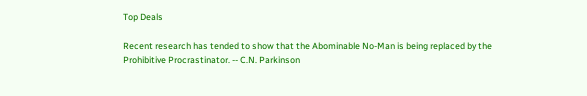Top Deals

Recent research has tended to show that the Abominable No-Man is being replaced by the Prohibitive Procrastinator. -- C.N. Parkinson